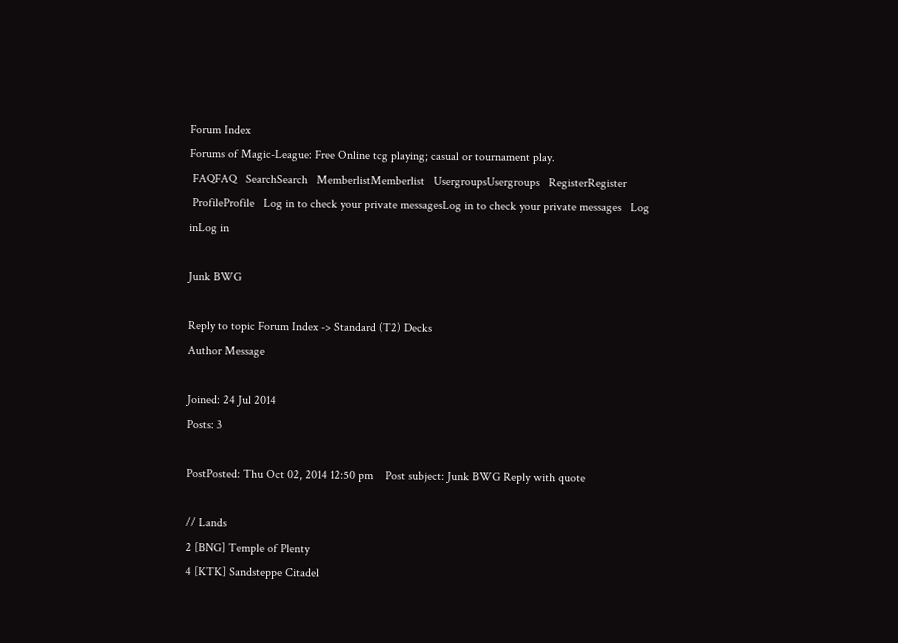Forum Index
Forums of Magic-League: Free Online tcg playing; casual or tournament play.
 FAQFAQ   SearchSearch   MemberlistMemberlist   UsergroupsUsergroups   RegisterRegister
 ProfileProfile   Log in to check your private messagesLog in to check your private messages   Log inLog in

Junk BWG

Reply to topic Forum Index -> Standard (T2) Decks
Author Message

Joined: 24 Jul 2014
Posts: 3

PostPosted: Thu Oct 02, 2014 12:50 pm    Post subject: Junk BWG Reply with quote

// Lands
2 [BNG] Temple of Plenty
4 [KTK] Sandsteppe Citadel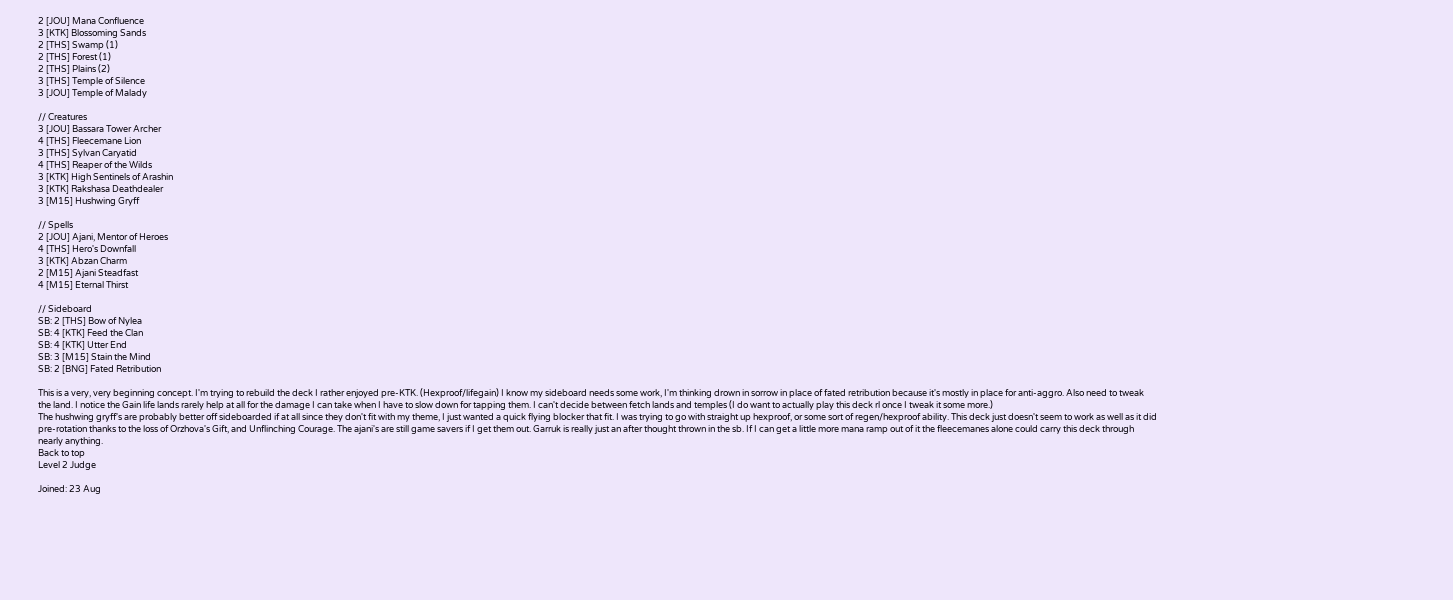2 [JOU] Mana Confluence
3 [KTK] Blossoming Sands
2 [THS] Swamp (1)
2 [THS] Forest (1)
2 [THS] Plains (2)
3 [THS] Temple of Silence
3 [JOU] Temple of Malady

// Creatures
3 [JOU] Bassara Tower Archer
4 [THS] Fleecemane Lion
3 [THS] Sylvan Caryatid
4 [THS] Reaper of the Wilds
3 [KTK] High Sentinels of Arashin
3 [KTK] Rakshasa Deathdealer
3 [M15] Hushwing Gryff

// Spells
2 [JOU] Ajani, Mentor of Heroes
4 [THS] Hero's Downfall
3 [KTK] Abzan Charm
2 [M15] Ajani Steadfast
4 [M15] Eternal Thirst

// Sideboard
SB: 2 [THS] Bow of Nylea
SB: 4 [KTK] Feed the Clan
SB: 4 [KTK] Utter End
SB: 3 [M15] Stain the Mind
SB: 2 [BNG] Fated Retribution

This is a very, very beginning concept. I'm trying to rebuild the deck I rather enjoyed pre-KTK. (Hexproof/lifegain) I know my sideboard needs some work, I'm thinking drown in sorrow in place of fated retribution because it's mostly in place for anti-aggro. Also need to tweak the land. I notice the Gain life lands rarely help at all for the damage I can take when I have to slow down for tapping them. I can't decide between fetch lands and temples (I do want to actually play this deck rl once I tweak it some more.)
The hushwing gryff's are probably better off sideboarded if at all since they don't fit with my theme, I just wanted a quick flying blocker that fit. I was trying to go with straight up hexproof, or some sort of regen/hexproof ability. This deck just doesn't seem to work as well as it did pre-rotation thanks to the loss of Orzhova's Gift, and Unflinching Courage. The ajani's are still game savers if I get them out. Garruk is really just an after thought thrown in the sb. If I can get a little more mana ramp out of it the fleecemanes alone could carry this deck through nearly anything.
Back to top
Level 2 Judge

Joined: 23 Aug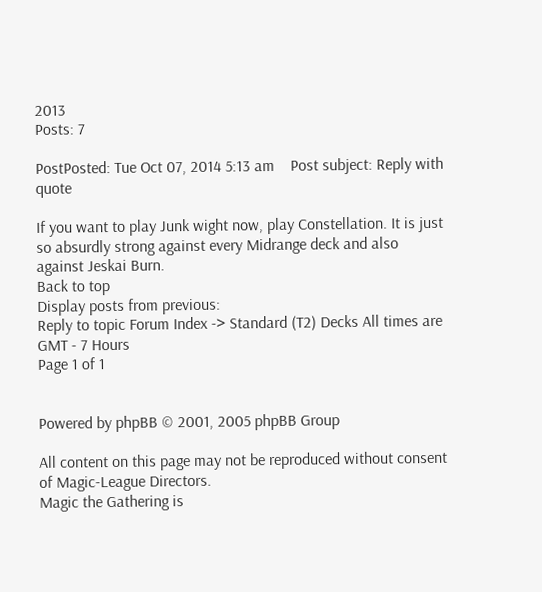2013
Posts: 7

PostPosted: Tue Oct 07, 2014 5:13 am    Post subject: Reply with quote

If you want to play Junk wight now, play Constellation. It is just so absurdly strong against every Midrange deck and also against Jeskai Burn.
Back to top
Display posts from previous:
Reply to topic Forum Index -> Standard (T2) Decks All times are GMT - 7 Hours
Page 1 of 1


Powered by phpBB © 2001, 2005 phpBB Group

All content on this page may not be reproduced without consent of Magic-League Directors.
Magic the Gathering is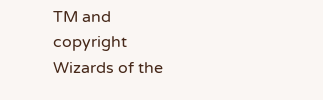TM and copyright Wizards of the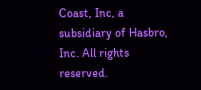Coast, Inc, a subsidiary of Hasbro, Inc. All rights reserved.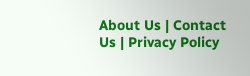About Us | Contact Us | Privacy Policy